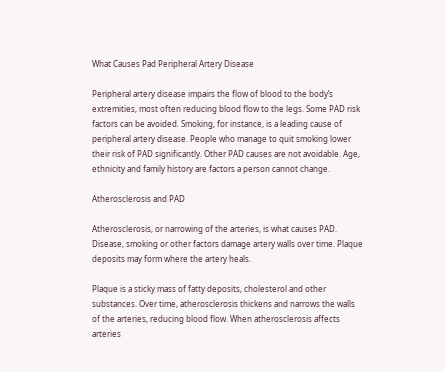What Causes Pad Peripheral Artery Disease

Peripheral artery disease impairs the flow of blood to the body’s extremities, most often reducing blood flow to the legs. Some PAD risk factors can be avoided. Smoking, for instance, is a leading cause of peripheral artery disease. People who manage to quit smoking lower their risk of PAD significantly. Other PAD causes are not avoidable. Age, ethnicity and family history are factors a person cannot change.

Atherosclerosis and PAD

Atherosclerosis, or narrowing of the arteries, is what causes PAD. Disease, smoking or other factors damage artery walls over time. Plaque deposits may form where the artery heals.

Plaque is a sticky mass of fatty deposits, cholesterol and other substances. Over time, atherosclerosis thickens and narrows the walls of the arteries, reducing blood flow. When atherosclerosis affects arteries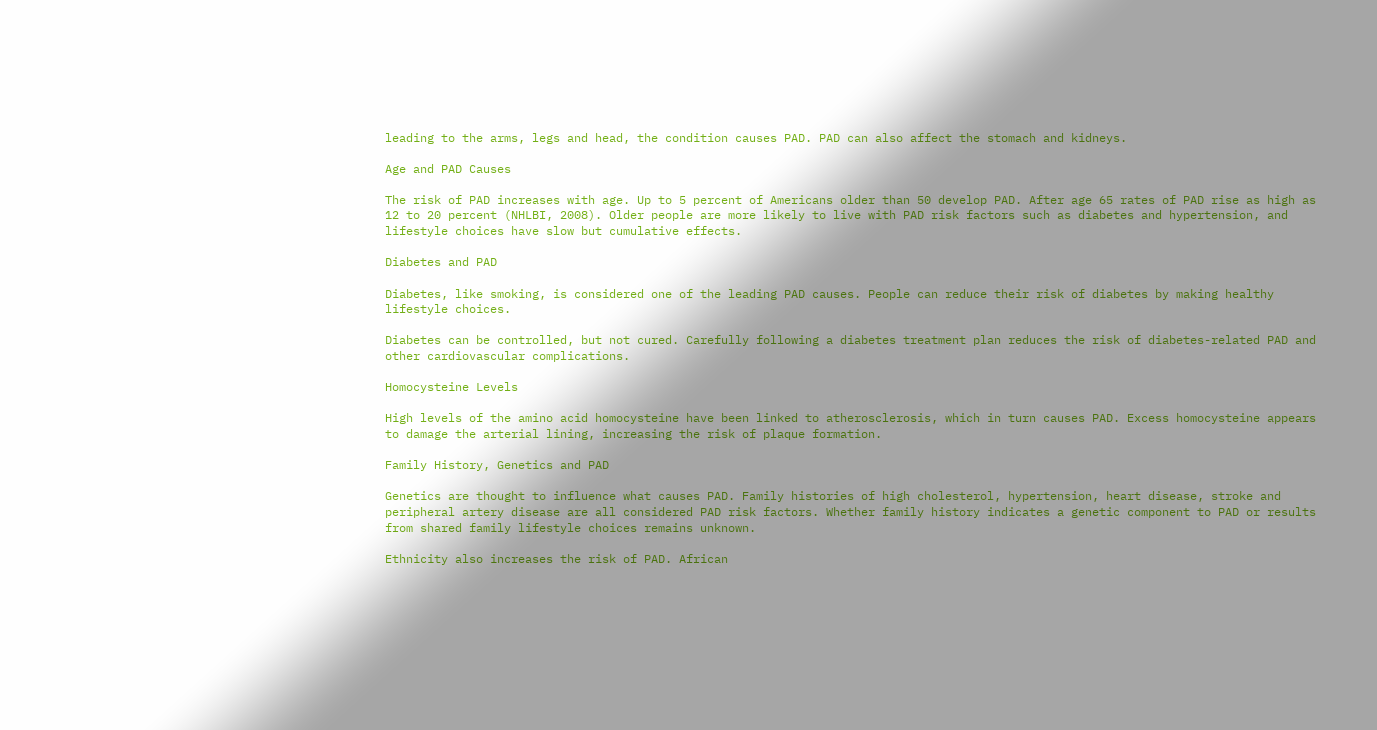leading to the arms, legs and head, the condition causes PAD. PAD can also affect the stomach and kidneys.

Age and PAD Causes

The risk of PAD increases with age. Up to 5 percent of Americans older than 50 develop PAD. After age 65 rates of PAD rise as high as 12 to 20 percent (NHLBI, 2008). Older people are more likely to live with PAD risk factors such as diabetes and hypertension, and lifestyle choices have slow but cumulative effects.

Diabetes and PAD

Diabetes, like smoking, is considered one of the leading PAD causes. People can reduce their risk of diabetes by making healthy lifestyle choices.

Diabetes can be controlled, but not cured. Carefully following a diabetes treatment plan reduces the risk of diabetes-related PAD and other cardiovascular complications.

Homocysteine Levels

High levels of the amino acid homocysteine have been linked to atherosclerosis, which in turn causes PAD. Excess homocysteine appears to damage the arterial lining, increasing the risk of plaque formation.

Family History, Genetics and PAD

Genetics are thought to influence what causes PAD. Family histories of high cholesterol, hypertension, heart disease, stroke and peripheral artery disease are all considered PAD risk factors. Whether family history indicates a genetic component to PAD or results from shared family lifestyle choices remains unknown.

Ethnicity also increases the risk of PAD. African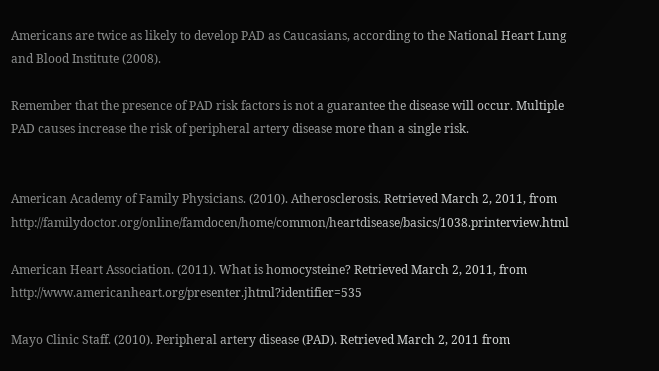Americans are twice as likely to develop PAD as Caucasians, according to the National Heart Lung and Blood Institute (2008).

Remember that the presence of PAD risk factors is not a guarantee the disease will occur. Multiple PAD causes increase the risk of peripheral artery disease more than a single risk.


American Academy of Family Physicians. (2010). Atherosclerosis. Retrieved March 2, 2011, from http://familydoctor.org/online/famdocen/home/common/heartdisease/basics/1038.printerview.html

American Heart Association. (2011). What is homocysteine? Retrieved March 2, 2011, from http://www.americanheart.org/presenter.jhtml?identifier=535

Mayo Clinic Staff. (2010). Peripheral artery disease (PAD). Retrieved March 2, 2011 from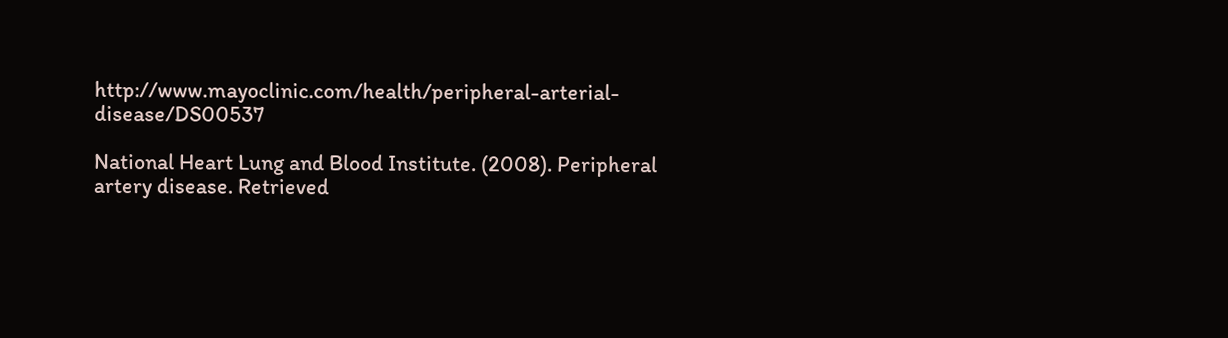http://www.mayoclinic.com/health/peripheral-arterial-disease/DS00537

National Heart Lung and Blood Institute. (2008). Peripheral artery disease. Retrieved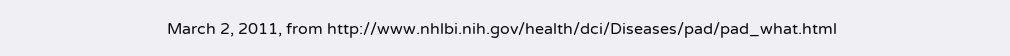March 2, 2011, from http://www.nhlbi.nih.gov/health/dci/Diseases/pad/pad_what.html